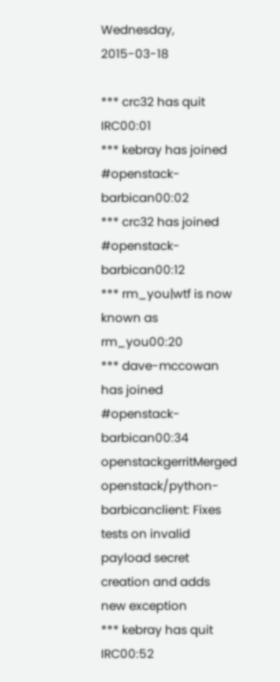Wednesday, 2015-03-18

*** crc32 has quit IRC00:01
*** kebray has joined #openstack-barbican00:02
*** crc32 has joined #openstack-barbican00:12
*** rm_you|wtf is now known as rm_you00:20
*** dave-mccowan has joined #openstack-barbican00:34
openstackgerritMerged openstack/python-barbicanclient: Fixes tests on invalid payload secret creation and adds new exception
*** kebray has quit IRC00:52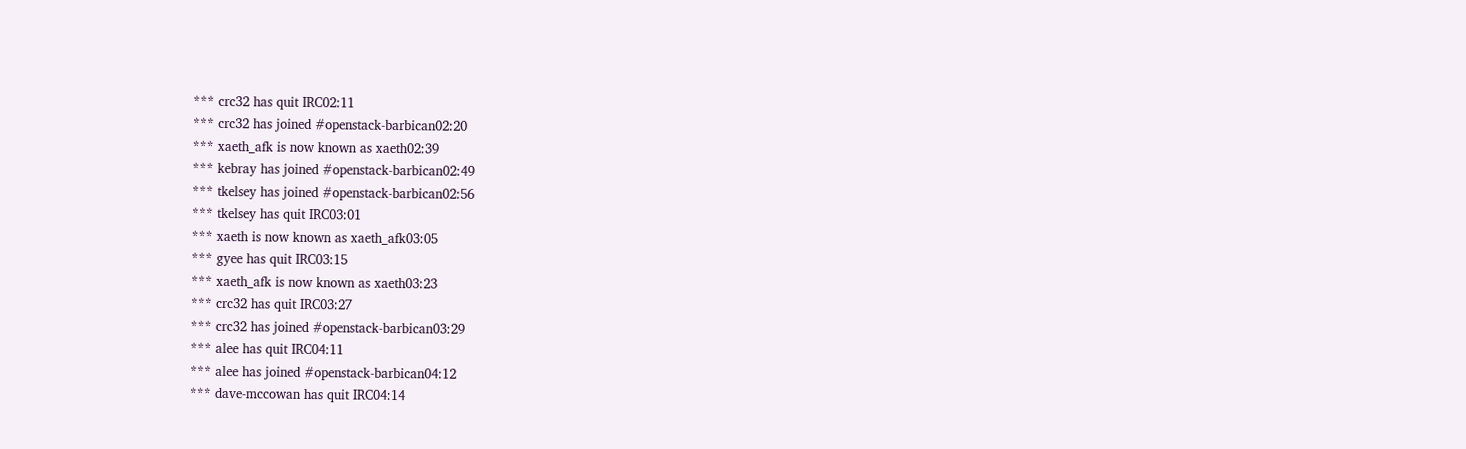*** crc32 has quit IRC02:11
*** crc32 has joined #openstack-barbican02:20
*** xaeth_afk is now known as xaeth02:39
*** kebray has joined #openstack-barbican02:49
*** tkelsey has joined #openstack-barbican02:56
*** tkelsey has quit IRC03:01
*** xaeth is now known as xaeth_afk03:05
*** gyee has quit IRC03:15
*** xaeth_afk is now known as xaeth03:23
*** crc32 has quit IRC03:27
*** crc32 has joined #openstack-barbican03:29
*** alee has quit IRC04:11
*** alee has joined #openstack-barbican04:12
*** dave-mccowan has quit IRC04:14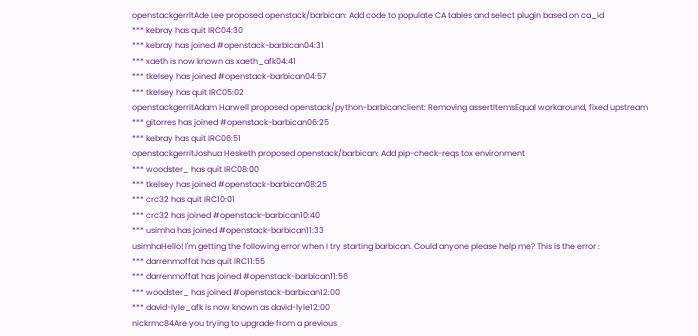openstackgerritAde Lee proposed openstack/barbican: Add code to populate CA tables and select plugin based on ca_id
*** kebray has quit IRC04:30
*** kebray has joined #openstack-barbican04:31
*** xaeth is now known as xaeth_afk04:41
*** tkelsey has joined #openstack-barbican04:57
*** tkelsey has quit IRC05:02
openstackgerritAdam Harwell proposed openstack/python-barbicanclient: Removing assertItemsEqual workaround, fixed upstream
*** gitorres has joined #openstack-barbican06:25
*** kebray has quit IRC06:51
openstackgerritJoshua Hesketh proposed openstack/barbican: Add pip-check-reqs tox environment
*** woodster_ has quit IRC08:00
*** tkelsey has joined #openstack-barbican08:25
*** crc32 has quit IRC10:01
*** crc32 has joined #openstack-barbican10:40
*** usimha has joined #openstack-barbican11:33
usimhaHello! I'm getting the following error when I try starting barbican. Could anyone please help me? This is the error :
*** darrenmoffat has quit IRC11:55
*** darrenmoffat has joined #openstack-barbican11:56
*** woodster_ has joined #openstack-barbican12:00
*** david-lyle_afk is now known as david-lyle12:00
nickrmc84Are you trying to upgrade from a previous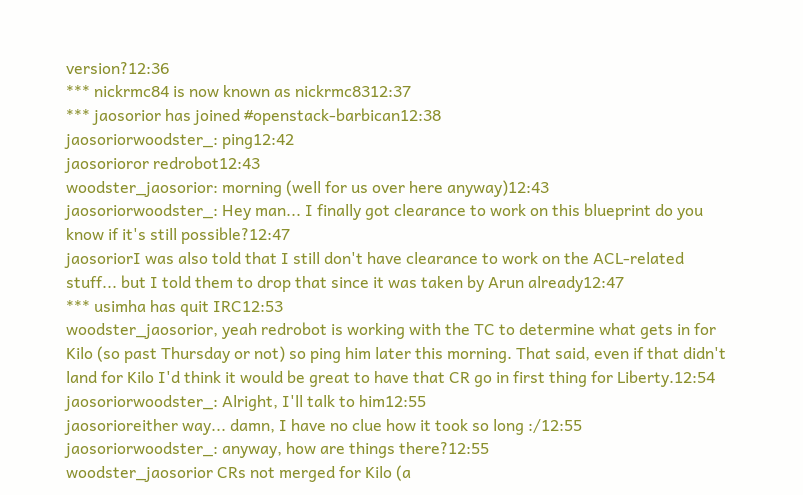version?12:36
*** nickrmc84 is now known as nickrmc8312:37
*** jaosorior has joined #openstack-barbican12:38
jaosoriorwoodster_: ping12:42
jaosorioror redrobot12:43
woodster_jaosorior: morning (well for us over here anyway)12:43
jaosoriorwoodster_: Hey man... I finally got clearance to work on this blueprint do you know if it's still possible?12:47
jaosoriorI was also told that I still don't have clearance to work on the ACL-related stuff... but I told them to drop that since it was taken by Arun already12:47
*** usimha has quit IRC12:53
woodster_jaosorior, yeah redrobot is working with the TC to determine what gets in for Kilo (so past Thursday or not) so ping him later this morning. That said, even if that didn't land for Kilo I'd think it would be great to have that CR go in first thing for Liberty.12:54
jaosoriorwoodster_: Alright, I'll talk to him12:55
jaosorioreither way... damn, I have no clue how it took so long :/12:55
jaosoriorwoodster_: anyway, how are things there?12:55
woodster_jaosorior CRs not merged for Kilo (a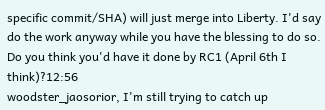specific commit/SHA) will just merge into Liberty. I'd say do the work anyway while you have the blessing to do so. Do you think you'd have it done by RC1 (April 6th I think)?12:56
woodster_jaosorior, I'm still trying to catch up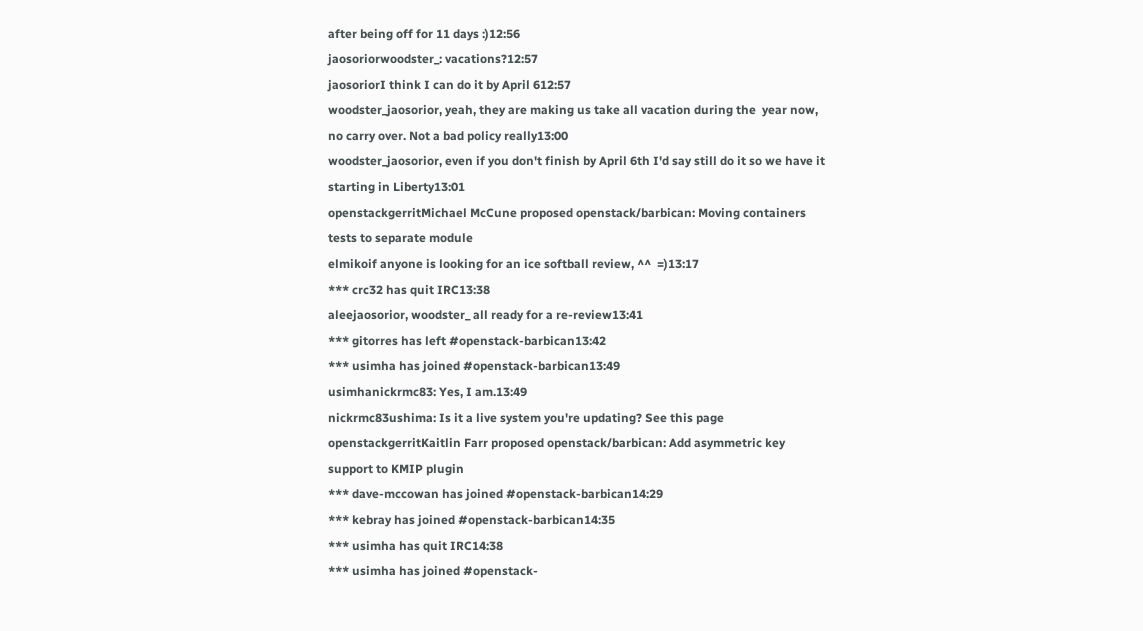after being off for 11 days :)12:56
jaosoriorwoodster_: vacations?12:57
jaosoriorI think I can do it by April 612:57
woodster_jaosorior, yeah, they are making us take all vacation during the  year now, no carry over. Not a bad policy really13:00
woodster_jaosorior, even if you don't finish by April 6th I'd say still do it so we have it starting in Liberty13:01
openstackgerritMichael McCune proposed openstack/barbican: Moving containers tests to separate module
elmikoif anyone is looking for an ice softball review, ^^  =)13:17
*** crc32 has quit IRC13:38
aleejaosorior, woodster_ all ready for a re-review13:41
*** gitorres has left #openstack-barbican13:42
*** usimha has joined #openstack-barbican13:49
usimhanickrmc83: Yes, I am.13:49
nickrmc83ushima: Is it a live system you're updating? See this page
openstackgerritKaitlin Farr proposed openstack/barbican: Add asymmetric key support to KMIP plugin
*** dave-mccowan has joined #openstack-barbican14:29
*** kebray has joined #openstack-barbican14:35
*** usimha has quit IRC14:38
*** usimha has joined #openstack-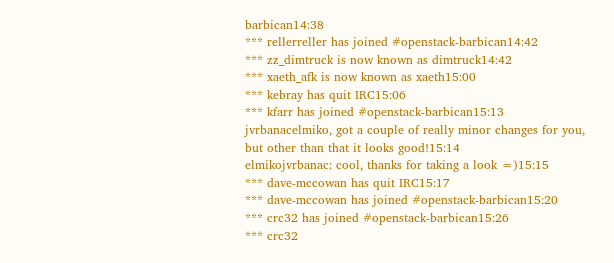barbican14:38
*** rellerreller has joined #openstack-barbican14:42
*** zz_dimtruck is now known as dimtruck14:42
*** xaeth_afk is now known as xaeth15:00
*** kebray has quit IRC15:06
*** kfarr has joined #openstack-barbican15:13
jvrbanacelmiko, got a couple of really minor changes for you, but other than that it looks good!15:14
elmikojvrbanac: cool, thanks for taking a look =)15:15
*** dave-mccowan has quit IRC15:17
*** dave-mccowan has joined #openstack-barbican15:20
*** crc32 has joined #openstack-barbican15:26
*** crc32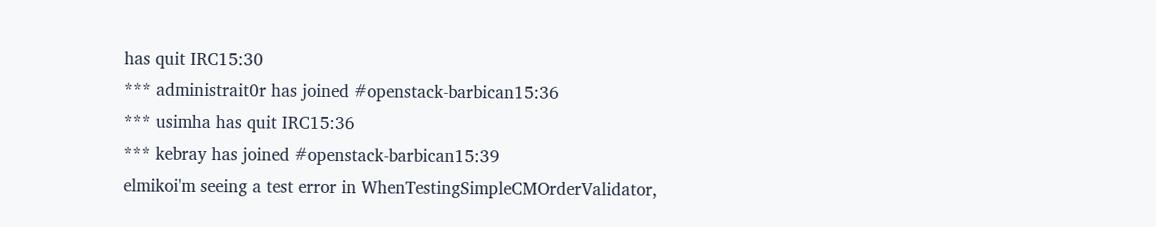has quit IRC15:30
*** administrait0r has joined #openstack-barbican15:36
*** usimha has quit IRC15:36
*** kebray has joined #openstack-barbican15:39
elmikoi'm seeing a test error in WhenTestingSimpleCMOrderValidator,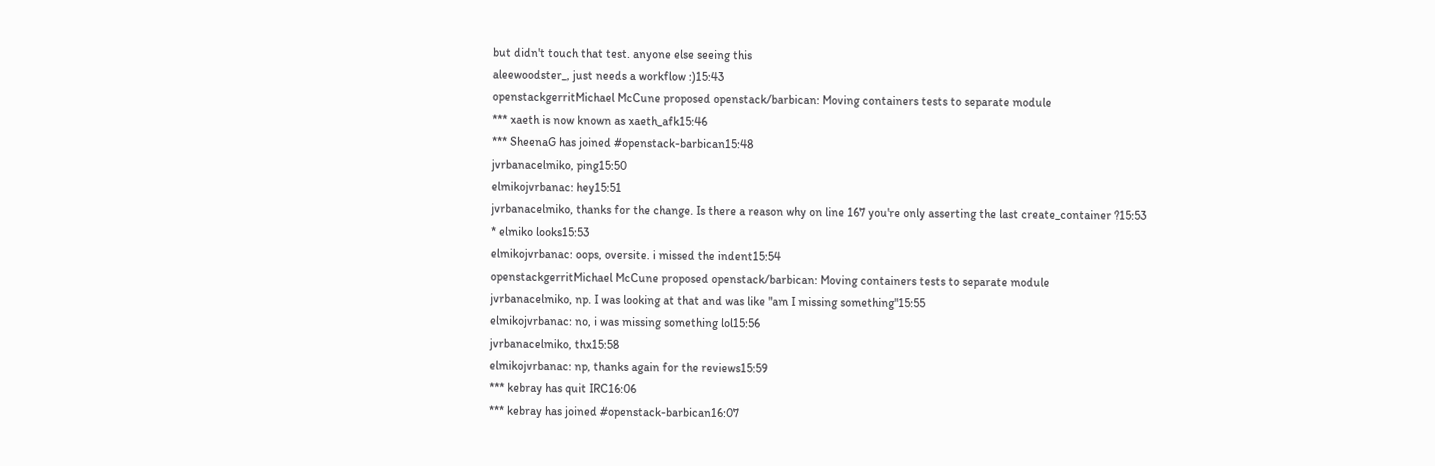but didn't touch that test. anyone else seeing this
aleewoodster_, just needs a workflow :)15:43
openstackgerritMichael McCune proposed openstack/barbican: Moving containers tests to separate module
*** xaeth is now known as xaeth_afk15:46
*** SheenaG has joined #openstack-barbican15:48
jvrbanacelmiko, ping15:50
elmikojvrbanac: hey15:51
jvrbanacelmiko, thanks for the change. Is there a reason why on line 167 you're only asserting the last create_container ?15:53
* elmiko looks15:53
elmikojvrbanac: oops, oversite. i missed the indent15:54
openstackgerritMichael McCune proposed openstack/barbican: Moving containers tests to separate module
jvrbanacelmiko, np. I was looking at that and was like "am I missing something"15:55
elmikojvrbanac: no, i was missing something lol15:56
jvrbanacelmiko, thx15:58
elmikojvrbanac: np, thanks again for the reviews15:59
*** kebray has quit IRC16:06
*** kebray has joined #openstack-barbican16:07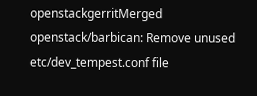openstackgerritMerged openstack/barbican: Remove unused etc/dev_tempest.conf file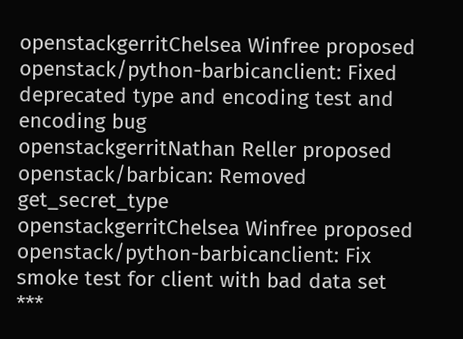openstackgerritChelsea Winfree proposed openstack/python-barbicanclient: Fixed deprecated type and encoding test and encoding bug
openstackgerritNathan Reller proposed openstack/barbican: Removed get_secret_type
openstackgerritChelsea Winfree proposed openstack/python-barbicanclient: Fix smoke test for client with bad data set
***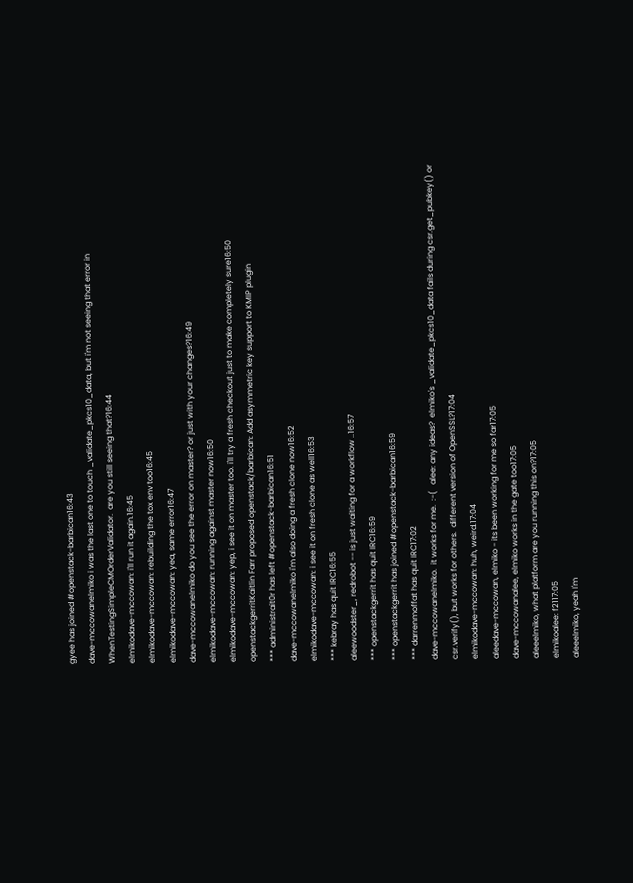gyee has joined #openstack-barbican16:43
dave-mccowanelmiko i was the last one to touch _validate_pkcs10_data, but i'm not seeing that error in WhenTestingSimpleCMOrderValidator.  are you still seeing that?16:44
elmikodave-mccowan: i'll run it again.16:45
elmikodave-mccowan: rebuilding the tox env too16:45
elmikodave-mccowan: yea, same error16:47
dave-mccowanelmiko do you see the error on master? or just with your changes?16:49
elmikodave-mccowan: running against master now16:50
elmikodave-mccowan: yep, i see it on master too. i'll try a fresh checkout just to make completely sure16:50
openstackgerritKaitlin Farr proposed openstack/barbican: Add asymmetric key support to KMIP plugin
*** administrait0r has left #openstack-barbican16:51
dave-mccowanelmiko i'm also doing a fresh clone now16:52
elmikodave-mccowan: i see it on fresh clone as well16:53
*** kebray has quit IRC16:55
aleewoodster_, redrobot -- is just waiting for a workflow ..16:57
*** openstackgerrit has quit IRC16:59
*** openstackgerrit has joined #openstack-barbican16:59
*** darrenmoffat has quit IRC17:02
dave-mccowanelmiko.  it works for me.  :-(   alee: any ideas?  elmiko's _validate_pkcs10_data fails during csr.get_pubkey() or csr.verify(), but works for others.  different version of OpenSSL?17:04
elmikodave-mccowan: huh, weird.17:04
aleedave-mccowan, elmiko - its been working for me so far17:05
dave-mccowanalee, elmiko works in the gate too17:05
aleeelmiko, what platform are you running this on?17:05
elmikoalee: f2117:05
aleeelmiko, yeah I'm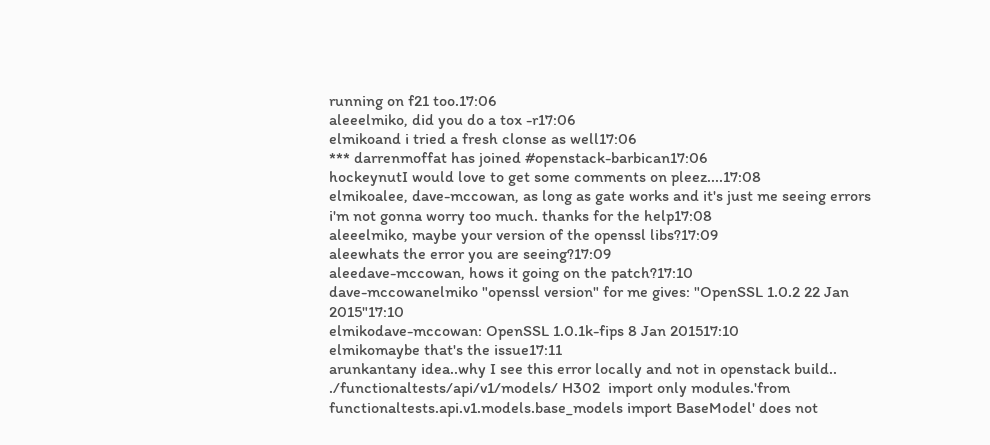running on f21 too.17:06
aleeelmiko, did you do a tox -r17:06
elmikoand i tried a fresh clonse as well17:06
*** darrenmoffat has joined #openstack-barbican17:06
hockeynutI would love to get some comments on pleez....17:08
elmikoalee, dave-mccowan, as long as gate works and it's just me seeing errors i'm not gonna worry too much. thanks for the help17:08
aleeelmiko, maybe your version of the openssl libs?17:09
aleewhats the error you are seeing?17:09
aleedave-mccowan, hows it going on the patch?17:10
dave-mccowanelmiko "openssl version" for me gives: "OpenSSL 1.0.2 22 Jan 2015"17:10
elmikodave-mccowan: OpenSSL 1.0.1k-fips 8 Jan 201517:10
elmikomaybe that's the issue17:11
arunkantany idea..why I see this error locally and not in openstack build.. ./functionaltests/api/v1/models/ H302  import only modules.'from functionaltests.api.v1.models.base_models import BaseModel' does not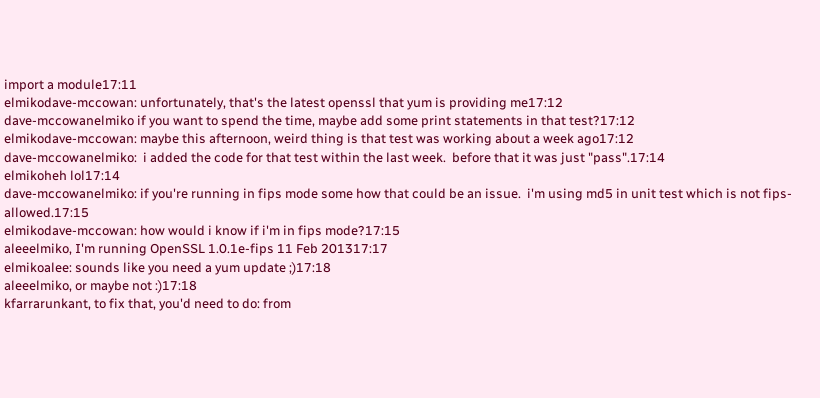import a module17:11
elmikodave-mccowan: unfortunately, that's the latest openssl that yum is providing me17:12
dave-mccowanelmiko if you want to spend the time, maybe add some print statements in that test?17:12
elmikodave-mccowan: maybe this afternoon, weird thing is that test was working about a week ago17:12
dave-mccowanelmiko:  i added the code for that test within the last week.  before that it was just "pass".17:14
elmikoheh lol17:14
dave-mccowanelmiko: if you're running in fips mode some how that could be an issue.  i'm using md5 in unit test which is not fips-allowed.17:15
elmikodave-mccowan: how would i know if i'm in fips mode?17:15
aleeelmiko, I'm running OpenSSL 1.0.1e-fips 11 Feb 201317:17
elmikoalee: sounds like you need a yum update ;)17:18
aleeelmiko, or maybe not :)17:18
kfarrarunkant, to fix that, you'd need to do: from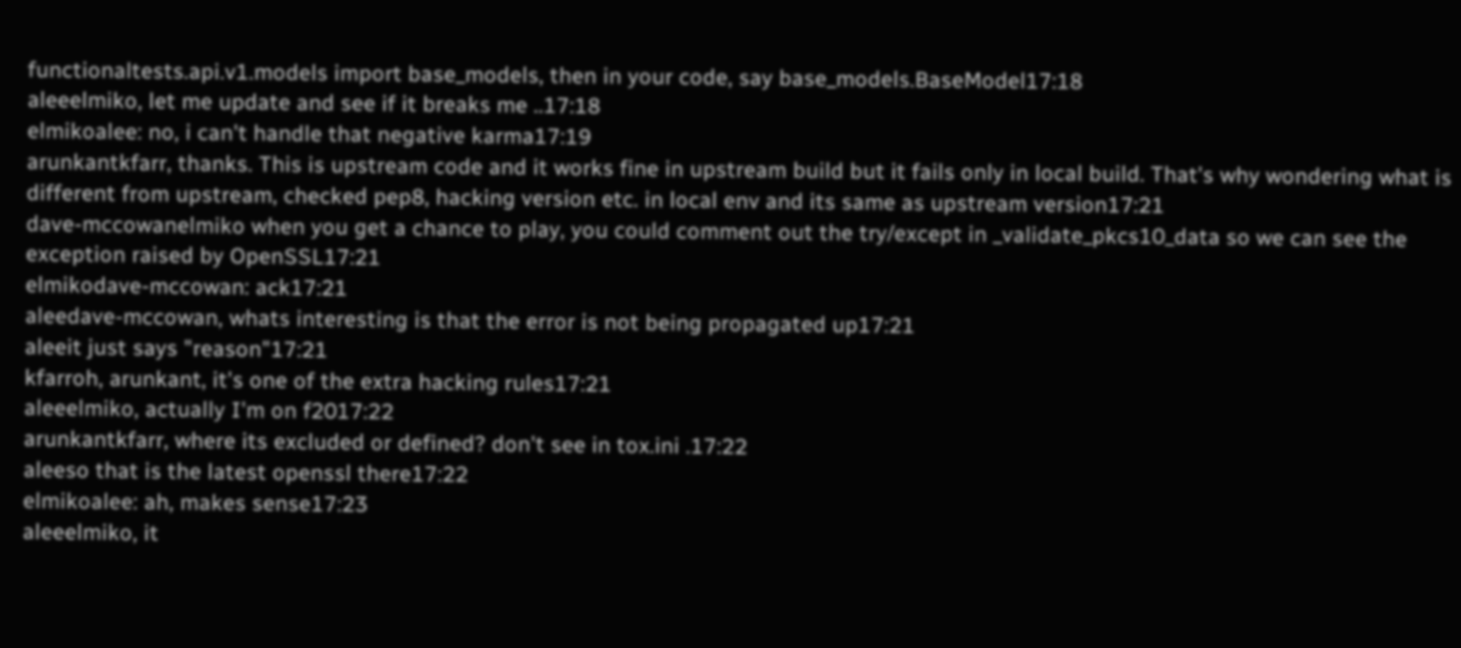functionaltests.api.v1.models import base_models, then in your code, say base_models.BaseModel17:18
aleeelmiko, let me update and see if it breaks me ..17:18
elmikoalee: no, i can't handle that negative karma17:19
arunkantkfarr, thanks. This is upstream code and it works fine in upstream build but it fails only in local build. That's why wondering what is different from upstream, checked pep8, hacking version etc. in local env and its same as upstream version17:21
dave-mccowanelmiko when you get a chance to play, you could comment out the try/except in _validate_pkcs10_data so we can see the exception raised by OpenSSL17:21
elmikodave-mccowan: ack17:21
aleedave-mccowan, whats interesting is that the error is not being propagated up17:21
aleeit just says "reason"17:21
kfarroh, arunkant, it's one of the extra hacking rules17:21
aleeelmiko, actually I'm on f2017:22
arunkantkfarr, where its excluded or defined? don't see in tox.ini .17:22
aleeso that is the latest openssl there17:22
elmikoalee: ah, makes sense17:23
aleeelmiko, it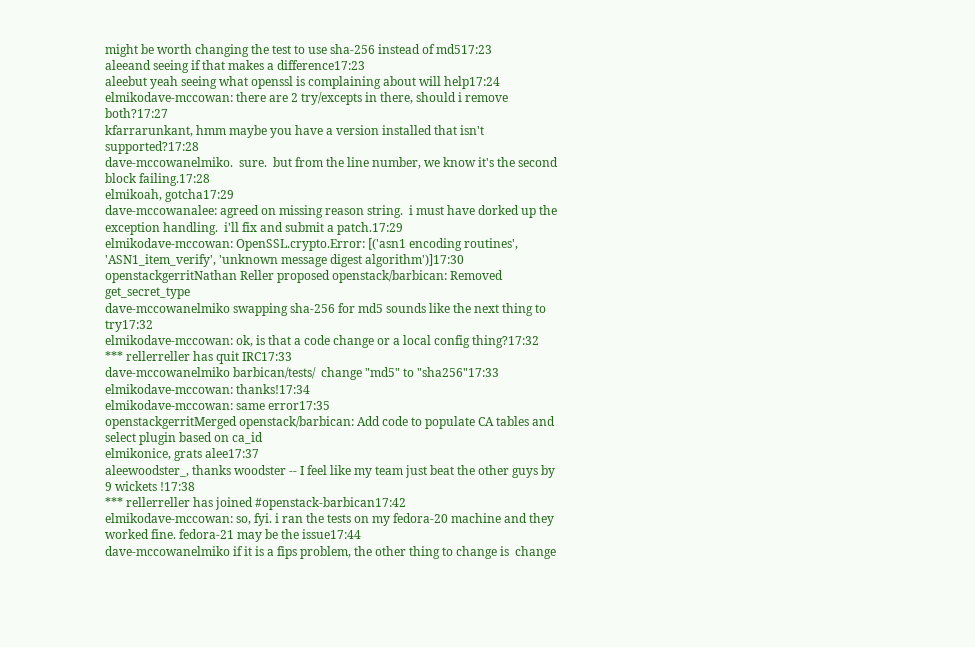might be worth changing the test to use sha-256 instead of md517:23
aleeand seeing if that makes a difference17:23
aleebut yeah seeing what openssl is complaining about will help17:24
elmikodave-mccowan: there are 2 try/excepts in there, should i remove both?17:27
kfarrarunkant, hmm maybe you have a version installed that isn't supported?17:28
dave-mccowanelmiko.  sure.  but from the line number, we know it's the second block failing.17:28
elmikoah, gotcha17:29
dave-mccowanalee: agreed on missing reason string.  i must have dorked up the exception handling.  i'll fix and submit a patch.17:29
elmikodave-mccowan: OpenSSL.crypto.Error: [('asn1 encoding routines', 'ASN1_item_verify', 'unknown message digest algorithm')]17:30
openstackgerritNathan Reller proposed openstack/barbican: Removed get_secret_type
dave-mccowanelmiko swapping sha-256 for md5 sounds like the next thing to try17:32
elmikodave-mccowan: ok, is that a code change or a local config thing?17:32
*** rellerreller has quit IRC17:33
dave-mccowanelmiko barbican/tests/  change "md5" to "sha256"17:33
elmikodave-mccowan: thanks!17:34
elmikodave-mccowan: same error17:35
openstackgerritMerged openstack/barbican: Add code to populate CA tables and select plugin based on ca_id
elmikonice, grats alee17:37
aleewoodster_, thanks woodster -- I feel like my team just beat the other guys by 9 wickets !17:38
*** rellerreller has joined #openstack-barbican17:42
elmikodave-mccowan: so, fyi. i ran the tests on my fedora-20 machine and they worked fine. fedora-21 may be the issue17:44
dave-mccowanelmiko if it is a fips problem, the other thing to change is  change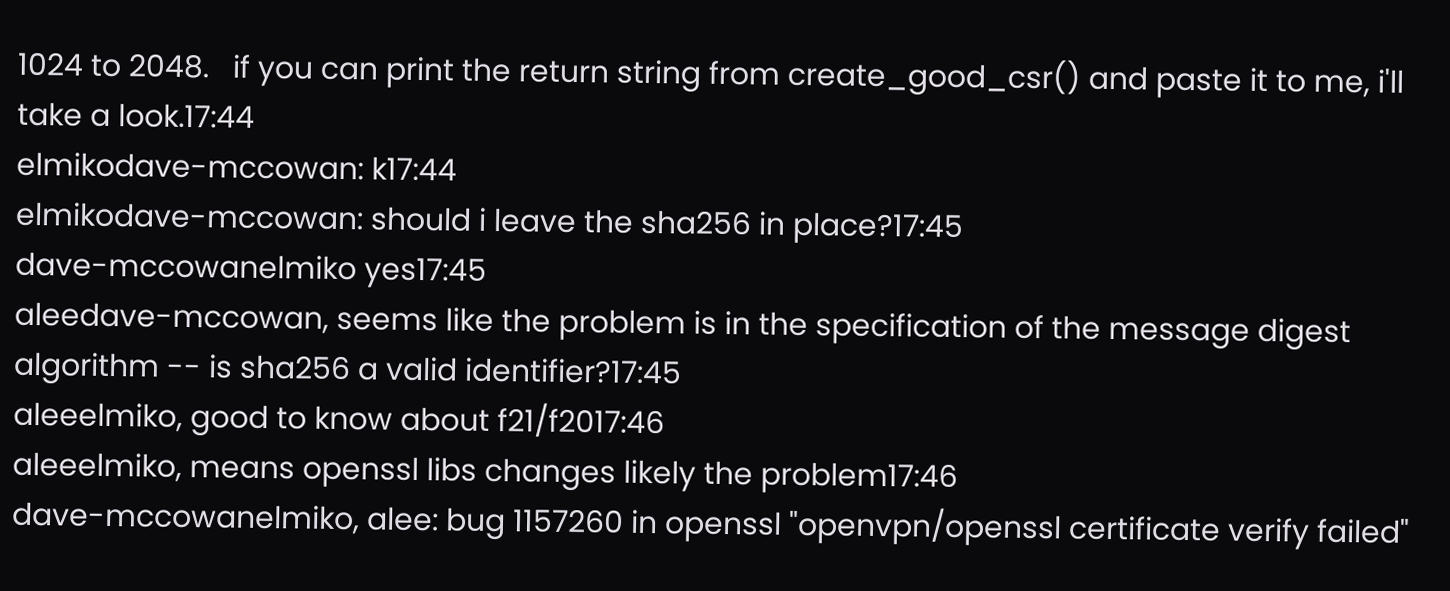1024 to 2048.   if you can print the return string from create_good_csr() and paste it to me, i'll take a look.17:44
elmikodave-mccowan: k17:44
elmikodave-mccowan: should i leave the sha256 in place?17:45
dave-mccowanelmiko yes17:45
aleedave-mccowan, seems like the problem is in the specification of the message digest algorithm -- is sha256 a valid identifier?17:45
aleeelmiko, good to know about f21/f2017:46
aleeelmiko, means openssl libs changes likely the problem17:46
dave-mccowanelmiko, alee: bug 1157260 in openssl "openvpn/openssl certificate verify failed"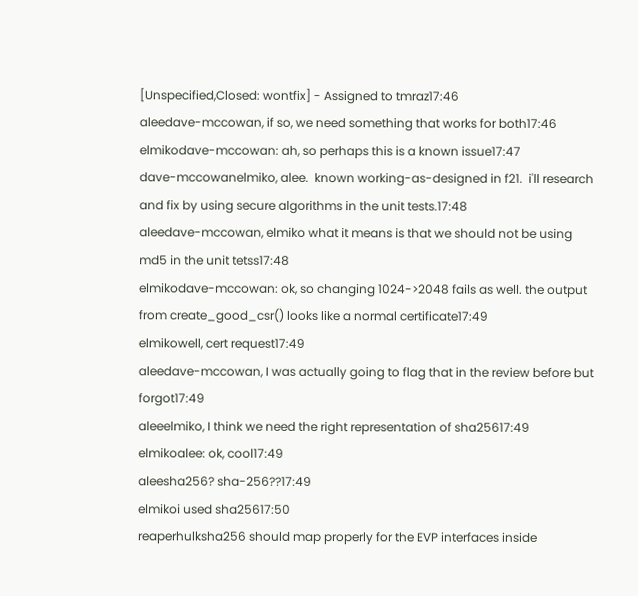[Unspecified,Closed: wontfix] - Assigned to tmraz17:46
aleedave-mccowan, if so, we need something that works for both17:46
elmikodave-mccowan: ah, so perhaps this is a known issue17:47
dave-mccowanelmiko, alee.  known working-as-designed in f21.  i'll research and fix by using secure algorithms in the unit tests.17:48
aleedave-mccowan, elmiko what it means is that we should not be using md5 in the unit tetss17:48
elmikodave-mccowan: ok, so changing 1024->2048 fails as well. the output from create_good_csr() looks like a normal certificate17:49
elmikowell, cert request17:49
aleedave-mccowan, I was actually going to flag that in the review before but forgot17:49
aleeelmiko, I think we need the right representation of sha25617:49
elmikoalee: ok, cool17:49
aleesha256? sha-256??17:49
elmikoi used sha25617:50
reaperhulksha256 should map properly for the EVP interfaces inside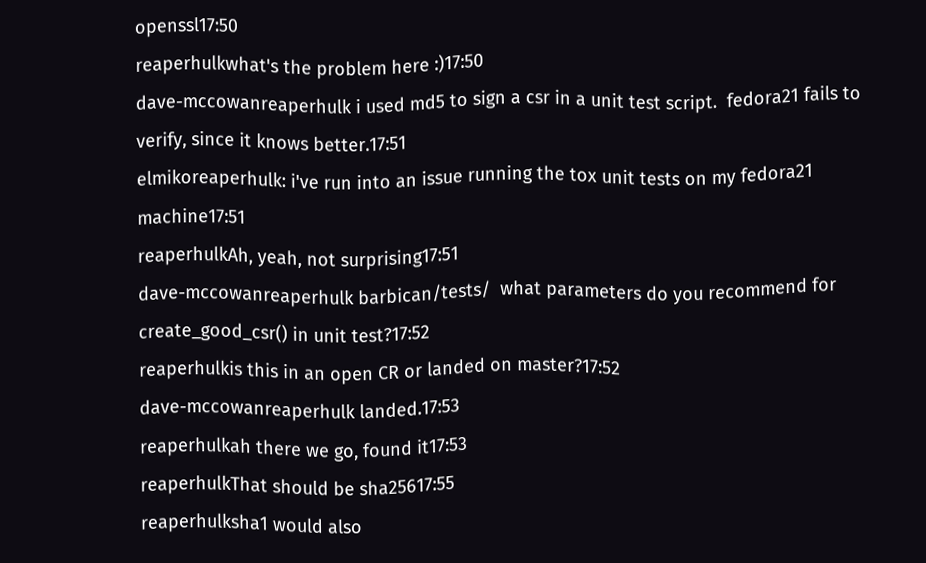openssl17:50
reaperhulkwhat's the problem here :)17:50
dave-mccowanreaperhulk i used md5 to sign a csr in a unit test script.  fedora21 fails to verify, since it knows better.17:51
elmikoreaperhulk: i've run into an issue running the tox unit tests on my fedora21 machine17:51
reaperhulkAh, yeah, not surprising17:51
dave-mccowanreaperhulk barbican/tests/  what parameters do you recommend for create_good_csr() in unit test?17:52
reaperhulkis this in an open CR or landed on master?17:52
dave-mccowanreaperhulk landed.17:53
reaperhulkah there we go, found it17:53
reaperhulkThat should be sha25617:55
reaperhulksha1 would also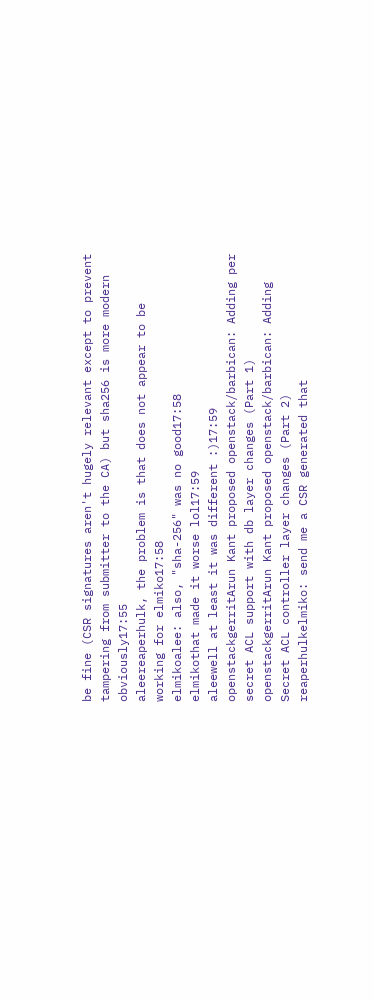be fine (CSR signatures aren't hugely relevant except to prevent tampering from submitter to the CA) but sha256 is more modern obviously17:55
aleereaperhulk, the problem is that does not appear to be working for elmiko17:58
elmikoalee: also, "sha-256" was no good17:58
elmikothat made it worse lol17:59
aleewell at least it was different :)17:59
openstackgerritArun Kant proposed openstack/barbican: Adding per secret ACL support with db layer changes (Part 1)
openstackgerritArun Kant proposed openstack/barbican: Adding Secret ACL controller layer changes (Part 2)
reaperhulkelmiko: send me a CSR generated that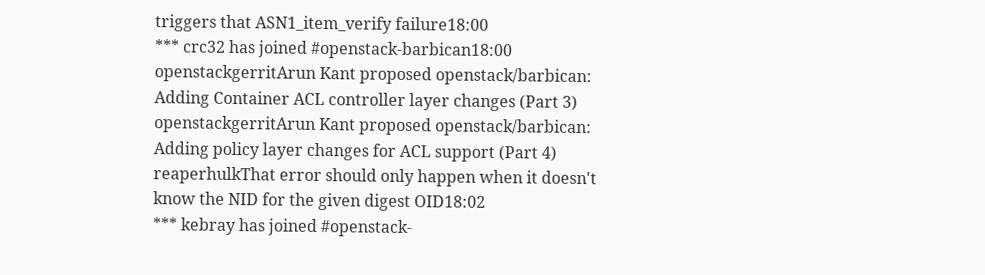triggers that ASN1_item_verify failure18:00
*** crc32 has joined #openstack-barbican18:00
openstackgerritArun Kant proposed openstack/barbican: Adding Container ACL controller layer changes (Part 3)
openstackgerritArun Kant proposed openstack/barbican: Adding policy layer changes for ACL support (Part 4)
reaperhulkThat error should only happen when it doesn't know the NID for the given digest OID18:02
*** kebray has joined #openstack-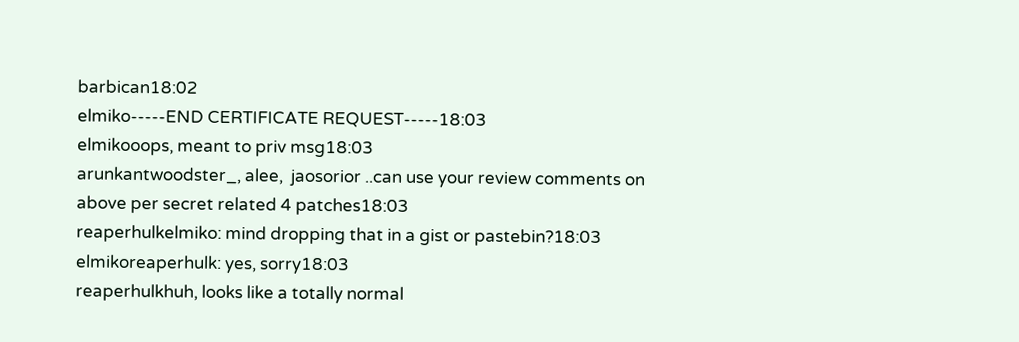barbican18:02
elmiko-----END CERTIFICATE REQUEST-----18:03
elmikooops, meant to priv msg18:03
arunkantwoodster_, alee,  jaosorior ..can use your review comments on above per secret related 4 patches18:03
reaperhulkelmiko: mind dropping that in a gist or pastebin?18:03
elmikoreaperhulk: yes, sorry18:03
reaperhulkhuh, looks like a totally normal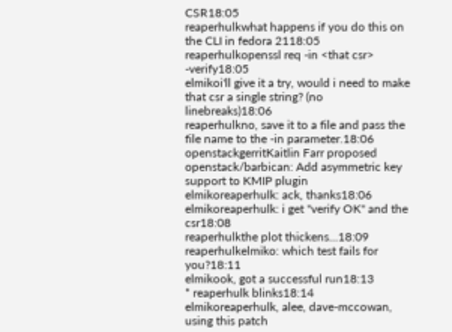CSR18:05
reaperhulkwhat happens if you do this on the CLI in fedora 2118:05
reaperhulkopenssl req -in <that csr> -verify18:05
elmikoi'll give it a try, would i need to make that csr a single string? (no linebreaks)18:06
reaperhulkno, save it to a file and pass the file name to the -in parameter.18:06
openstackgerritKaitlin Farr proposed openstack/barbican: Add asymmetric key support to KMIP plugin
elmikoreaperhulk: ack, thanks18:06
elmikoreaperhulk: i get "verify OK" and the csr18:08
reaperhulkthe plot thickens...18:09
reaperhulkelmiko: which test fails for you?18:11
elmikook, got a successful run18:13
* reaperhulk blinks18:14
elmikoreaperhulk, alee, dave-mccowan, using this patch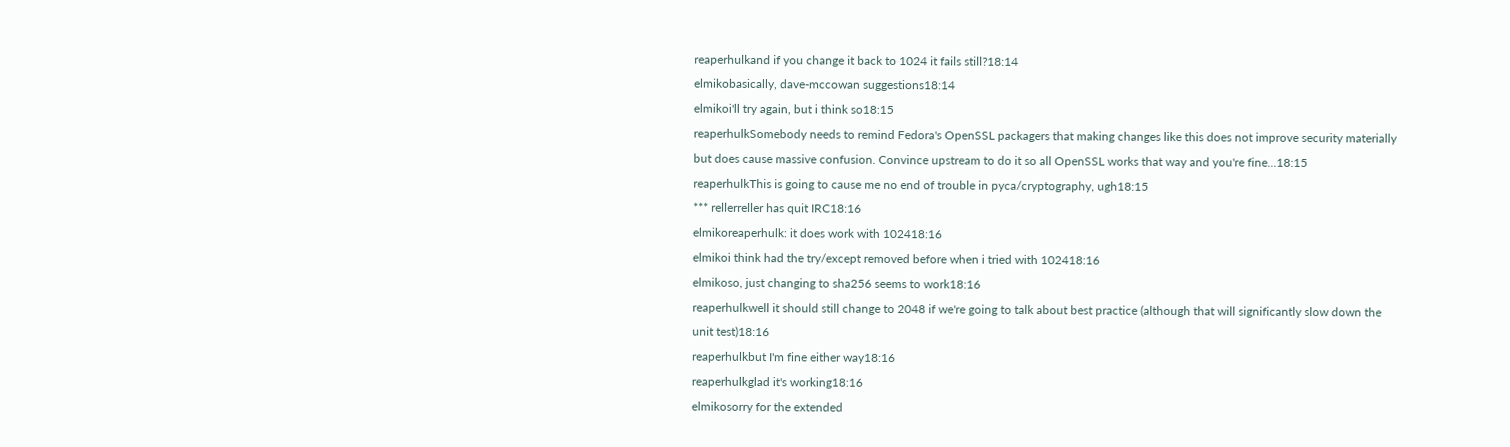reaperhulkand if you change it back to 1024 it fails still?18:14
elmikobasically, dave-mccowan suggestions18:14
elmikoi'll try again, but i think so18:15
reaperhulkSomebody needs to remind Fedora's OpenSSL packagers that making changes like this does not improve security materially but does cause massive confusion. Convince upstream to do it so all OpenSSL works that way and you're fine...18:15
reaperhulkThis is going to cause me no end of trouble in pyca/cryptography, ugh18:15
*** rellerreller has quit IRC18:16
elmikoreaperhulk: it does work with 102418:16
elmikoi think had the try/except removed before when i tried with 102418:16
elmikoso, just changing to sha256 seems to work18:16
reaperhulkwell it should still change to 2048 if we're going to talk about best practice (although that will significantly slow down the unit test)18:16
reaperhulkbut I'm fine either way18:16
reaperhulkglad it's working18:16
elmikosorry for the extended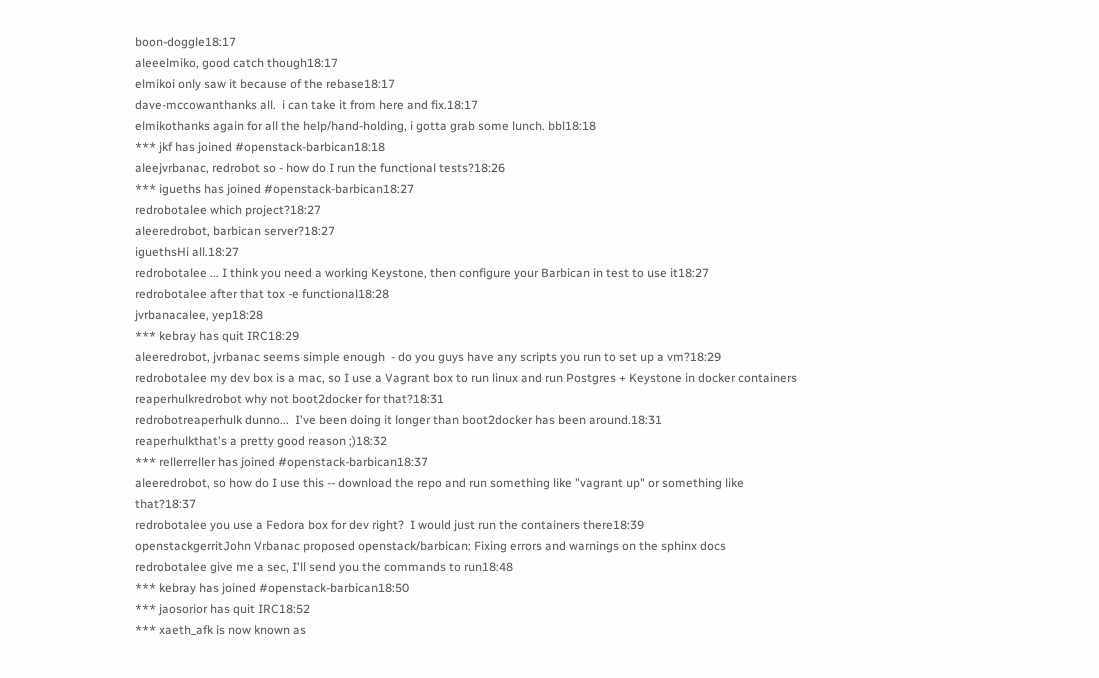boon-doggle18:17
aleeelmiko, good catch though18:17
elmikoi only saw it because of the rebase18:17
dave-mccowanthanks all.  i can take it from here and fix.18:17
elmikothanks again for all the help/hand-holding, i gotta grab some lunch. bbl18:18
*** jkf has joined #openstack-barbican18:18
aleejvrbanac, redrobot so - how do I run the functional tests?18:26
*** igueths has joined #openstack-barbican18:27
redrobotalee which project?18:27
aleeredrobot, barbican server?18:27
iguethsHi all.18:27
redrobotalee ... I think you need a working Keystone, then configure your Barbican in test to use it18:27
redrobotalee after that tox -e functional18:28
jvrbanacalee, yep18:28
*** kebray has quit IRC18:29
aleeredrobot, jvrbanac seems simple enough  - do you guys have any scripts you run to set up a vm?18:29
redrobotalee my dev box is a mac, so I use a Vagrant box to run linux and run Postgres + Keystone in docker containers
reaperhulkredrobot why not boot2docker for that?18:31
redrobotreaperhulk dunno...  I've been doing it longer than boot2docker has been around.18:31
reaperhulkthat's a pretty good reason ;)18:32
*** rellerreller has joined #openstack-barbican18:37
aleeredrobot, so how do I use this -- download the repo and run something like "vagrant up" or something like that?18:37
redrobotalee you use a Fedora box for dev right?  I would just run the containers there18:39
openstackgerritJohn Vrbanac proposed openstack/barbican: Fixing errors and warnings on the sphinx docs
redrobotalee give me a sec, I'll send you the commands to run18:48
*** kebray has joined #openstack-barbican18:50
*** jaosorior has quit IRC18:52
*** xaeth_afk is now known as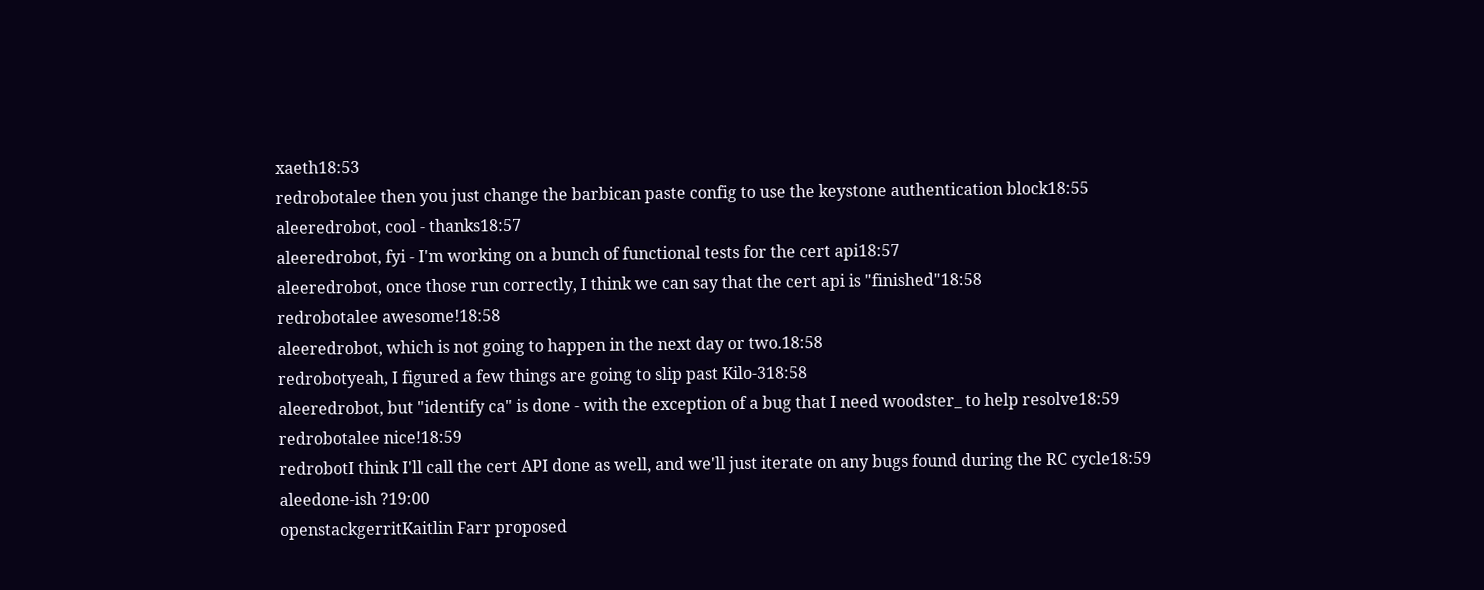xaeth18:53
redrobotalee then you just change the barbican paste config to use the keystone authentication block18:55
aleeredrobot, cool - thanks18:57
aleeredrobot, fyi - I'm working on a bunch of functional tests for the cert api18:57
aleeredrobot, once those run correctly, I think we can say that the cert api is "finished"18:58
redrobotalee awesome!18:58
aleeredrobot, which is not going to happen in the next day or two.18:58
redrobotyeah, I figured a few things are going to slip past Kilo-318:58
aleeredrobot, but "identify ca" is done - with the exception of a bug that I need woodster_ to help resolve18:59
redrobotalee nice!18:59
redrobotI think I'll call the cert API done as well, and we'll just iterate on any bugs found during the RC cycle18:59
aleedone-ish ?19:00
openstackgerritKaitlin Farr proposed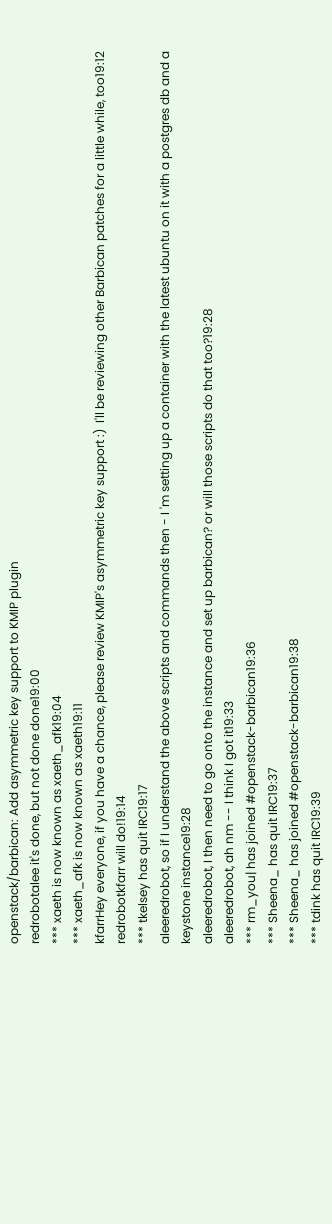openstack/barbican: Add asymmetric key support to KMIP plugin
redrobotalee it's done, but not done done19:00
*** xaeth is now known as xaeth_afk19:04
*** xaeth_afk is now known as xaeth19:11
kfarrHey everyone, if you have a chance, please review KMIP's asymmetric key support :)  I'll be reviewing other Barbican patches for a little while, too19:12
redrobotkfarr will do!19:14
*** tkelsey has quit IRC19:17
aleeredrobot, so if I understand the above scripts and commands then - I 'm setting up a container with the latest ubuntu on it with a postgres db and a keystone instance19:28
aleeredrobot, I then need to go onto the instance and set up barbican? or will those scripts do that too?19:28
aleeredrobot, ah nm -- I think I got it19:33
*** rm_you| has joined #openstack-barbican19:36
*** Sheena_ has quit IRC19:37
*** Sheena_ has joined #openstack-barbican19:38
*** tdink has quit IRC19:39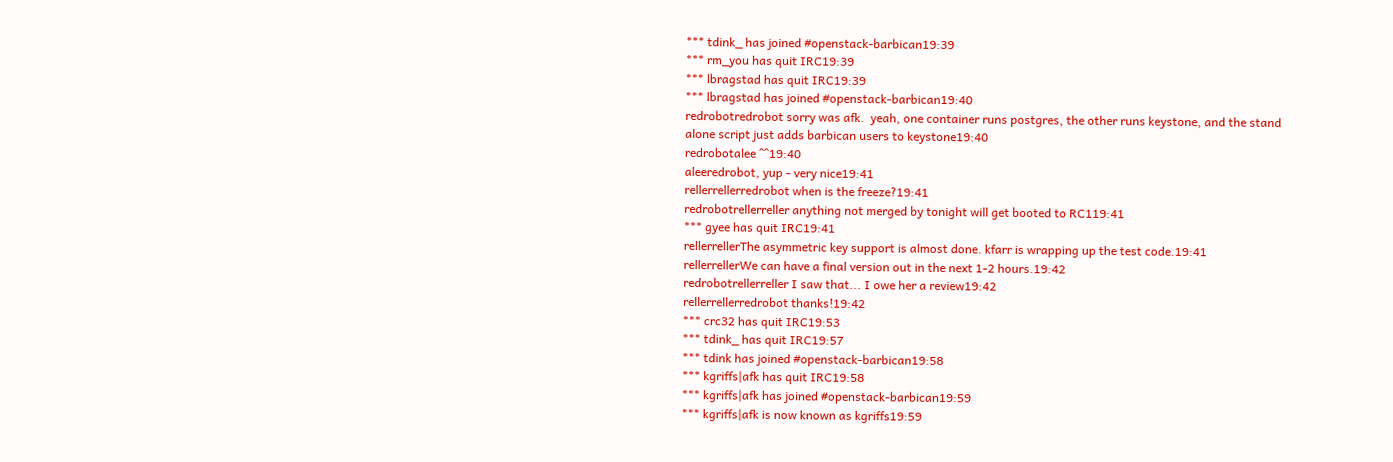*** tdink_ has joined #openstack-barbican19:39
*** rm_you has quit IRC19:39
*** lbragstad has quit IRC19:39
*** lbragstad has joined #openstack-barbican19:40
redrobotredrobot sorry was afk.  yeah, one container runs postgres, the other runs keystone, and the stand alone script just adds barbican users to keystone19:40
redrobotalee ^^19:40
aleeredrobot, yup - very nice19:41
rellerrellerredrobot when is the freeze?19:41
redrobotrellerreller anything not merged by tonight will get booted to RC119:41
*** gyee has quit IRC19:41
rellerrellerThe asymmetric key support is almost done. kfarr is wrapping up the test code.19:41
rellerrellerWe can have a final version out in the next 1-2 hours.19:42
redrobotrellerreller I saw that... I owe her a review19:42
rellerrellerredrobot thanks!19:42
*** crc32 has quit IRC19:53
*** tdink_ has quit IRC19:57
*** tdink has joined #openstack-barbican19:58
*** kgriffs|afk has quit IRC19:58
*** kgriffs|afk has joined #openstack-barbican19:59
*** kgriffs|afk is now known as kgriffs19:59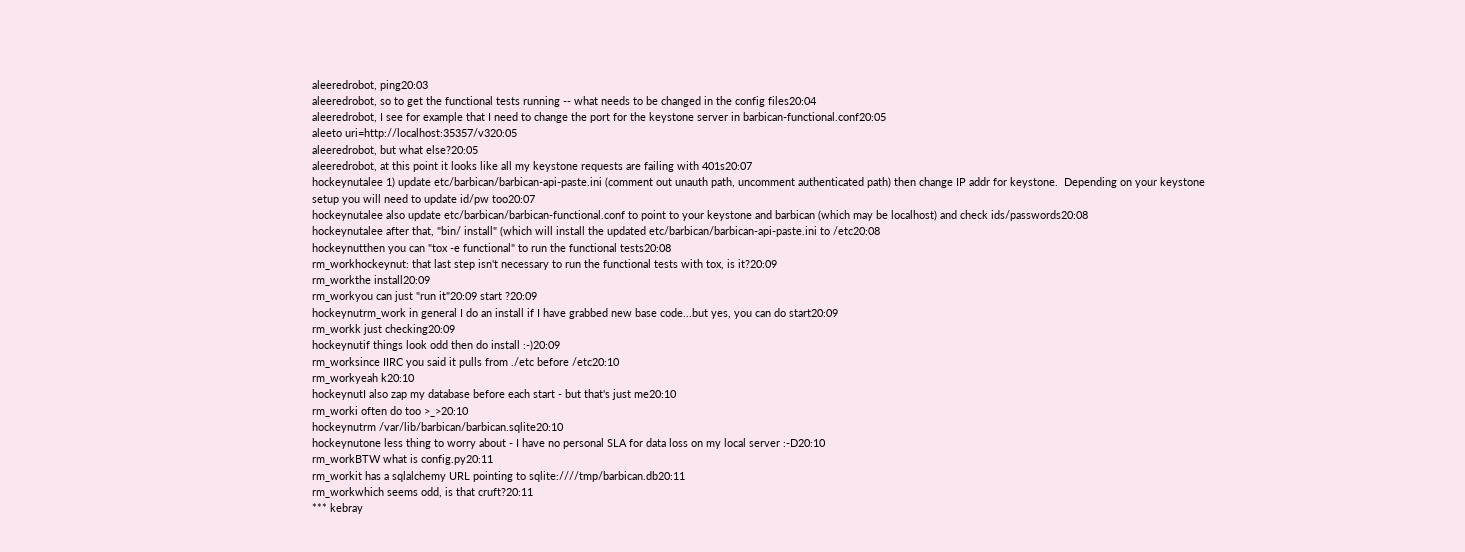aleeredrobot, ping20:03
aleeredrobot, so to get the functional tests running -- what needs to be changed in the config files20:04
aleeredrobot, I see for example that I need to change the port for the keystone server in barbican-functional.conf20:05
aleeto uri=http://localhost:35357/v320:05
aleeredrobot, but what else?20:05
aleeredrobot, at this point it looks like all my keystone requests are failing with 401s20:07
hockeynutalee 1) update etc/barbican/barbican-api-paste.ini (comment out unauth path, uncomment authenticated path) then change IP addr for keystone.  Depending on your keystone setup you will need to update id/pw too20:07
hockeynutalee also update etc/barbican/barbican-functional.conf to point to your keystone and barbican (which may be localhost) and check ids/passwords20:08
hockeynutalee after that, "bin/ install" (which will install the updated etc/barbican/barbican-api-paste.ini to /etc20:08
hockeynutthen you can "tox -e functional" to run the functional tests20:08
rm_workhockeynut: that last step isn't necessary to run the functional tests with tox, is it?20:09
rm_workthe install20:09
rm_workyou can just "run it"20:09 start ?20:09
hockeynutrm_work in general I do an install if I have grabbed new base code...but yes, you can do start20:09
rm_workk just checking20:09
hockeynutif things look odd then do install :-)20:09
rm_worksince IIRC you said it pulls from ./etc before /etc20:10
rm_workyeah k20:10
hockeynutI also zap my database before each start - but that's just me20:10
rm_worki often do too >_>20:10
hockeynutrm /var/lib/barbican/barbican.sqlite20:10
hockeynutone less thing to worry about - I have no personal SLA for data loss on my local server :-D20:10
rm_workBTW what is config.py20:11
rm_workit has a sqlalchemy URL pointing to sqlite:////tmp/barbican.db20:11
rm_workwhich seems odd, is that cruft?20:11
*** kebray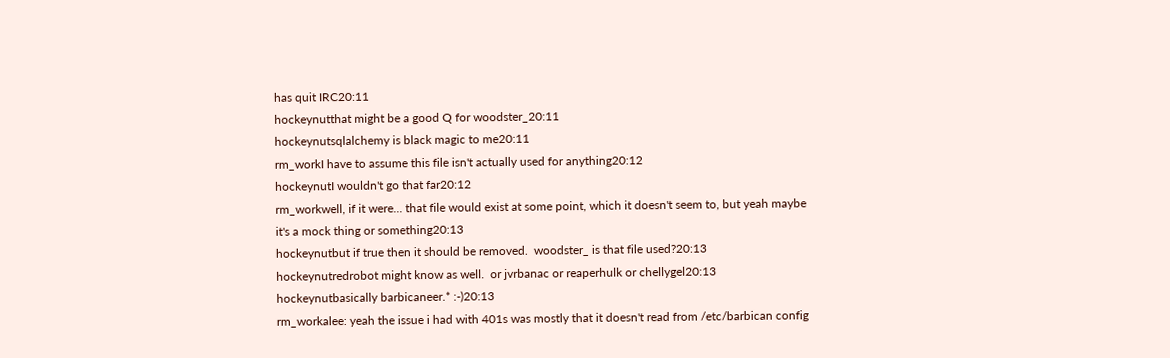has quit IRC20:11
hockeynutthat might be a good Q for woodster_20:11
hockeynutsqlalchemy is black magic to me20:11
rm_workI have to assume this file isn't actually used for anything20:12
hockeynutI wouldn't go that far20:12
rm_workwell, if it were... that file would exist at some point, which it doesn't seem to, but yeah maybe it's a mock thing or something20:13
hockeynutbut if true then it should be removed.  woodster_ is that file used?20:13
hockeynutredrobot might know as well.  or jvrbanac or reaperhulk or chellygel20:13
hockeynutbasically barbicaneer.* :-)20:13
rm_workalee: yeah the issue i had with 401s was mostly that it doesn't read from /etc/barbican config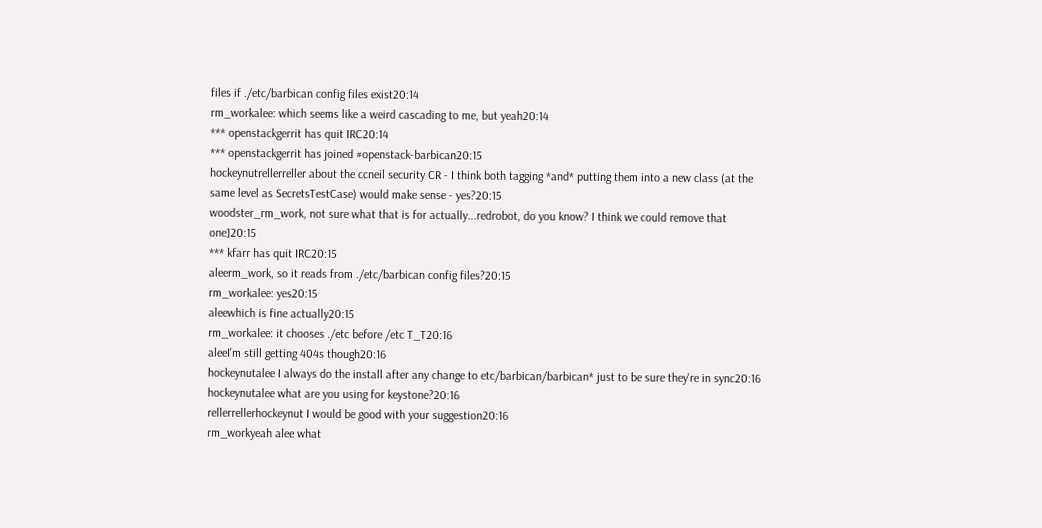files if ./etc/barbican config files exist20:14
rm_workalee: which seems like a weird cascading to me, but yeah20:14
*** openstackgerrit has quit IRC20:14
*** openstackgerrit has joined #openstack-barbican20:15
hockeynutrellerreller about the ccneil security CR - I think both tagging *and* putting them into a new class (at the same level as SecretsTestCase) would make sense - yes?20:15
woodster_rm_work, not sure what that is for actually...redrobot, do you know? I think we could remove that one]20:15
*** kfarr has quit IRC20:15
aleerm_work, so it reads from ./etc/barbican config files?20:15
rm_workalee: yes20:15
aleewhich is fine actually20:15
rm_workalee: it chooses ./etc before /etc T_T20:16
aleeI'm still getting 404s though20:16
hockeynutalee I always do the install after any change to etc/barbican/barbican* just to be sure they're in sync20:16
hockeynutalee what are you using for keystone?20:16
rellerrellerhockeynut I would be good with your suggestion20:16
rm_workyeah alee what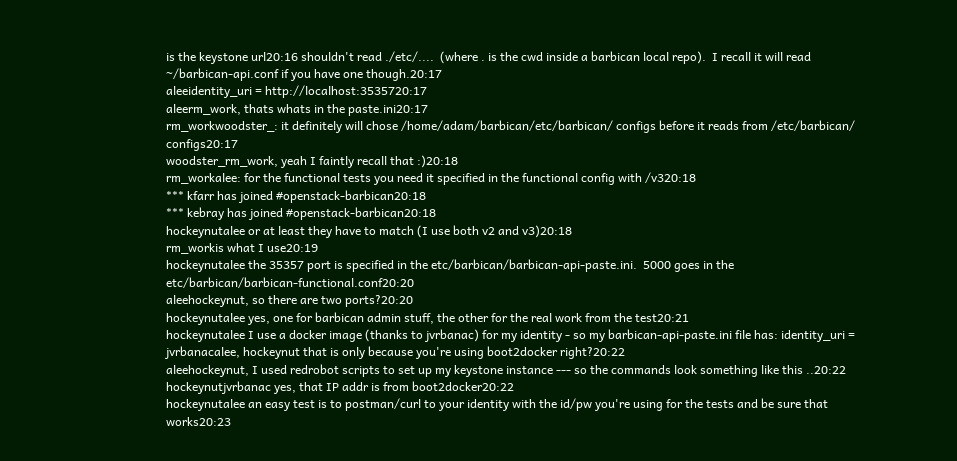is the keystone url20:16 shouldn't read ./etc/....  (where . is the cwd inside a barbican local repo).  I recall it will read ~/barbican-api.conf if you have one though.20:17
aleeidentity_uri = http://localhost:3535720:17
aleerm_work, thats whats in the paste.ini20:17
rm_workwoodster_: it definitely will chose /home/adam/barbican/etc/barbican/ configs before it reads from /etc/barbican/ configs20:17
woodster_rm_work, yeah I faintly recall that :)20:18
rm_workalee: for the functional tests you need it specified in the functional config with /v320:18
*** kfarr has joined #openstack-barbican20:18
*** kebray has joined #openstack-barbican20:18
hockeynutalee or at least they have to match (I use both v2 and v3)20:18
rm_workis what I use20:19
hockeynutalee the 35357 port is specified in the etc/barbican/barbican-api-paste.ini.  5000 goes in the etc/barbican/barbican-functional.conf20:20
aleehockeynut, so there are two ports?20:20
hockeynutalee yes, one for barbican admin stuff, the other for the real work from the test20:21
hockeynutalee I use a docker image (thanks to jvrbanac) for my identity - so my barbican-api-paste.ini file has: identity_uri =
jvrbanacalee, hockeynut that is only because you're using boot2docker right?20:22
aleehockeynut, I used redrobot scripts to set up my keystone instance --- so the commands look something like this ..20:22
hockeynutjvrbanac yes, that IP addr is from boot2docker20:22
hockeynutalee an easy test is to postman/curl to your identity with the id/pw you're using for the tests and be sure that works20:23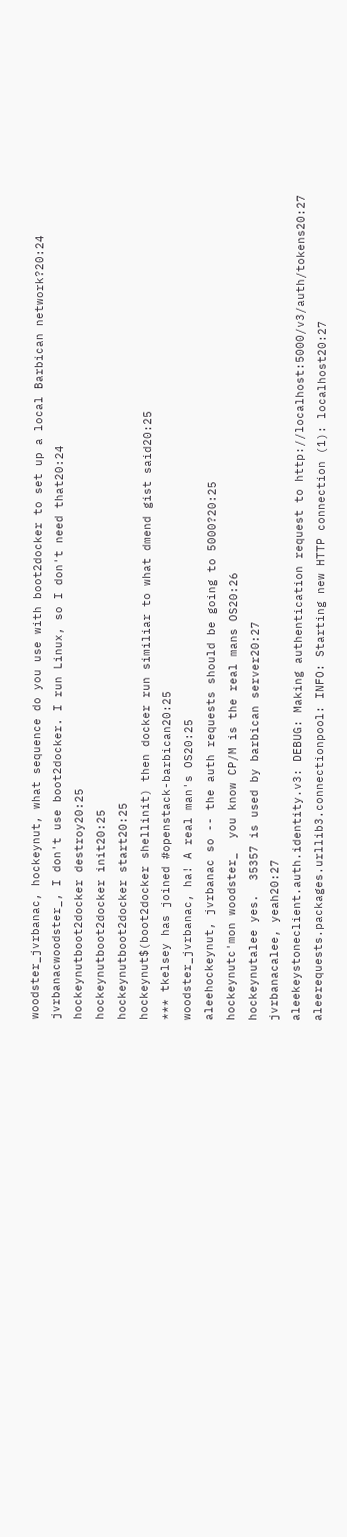woodster_jvrbanac, hockeynut, what sequence do you use with boot2docker to set up a local Barbican network?20:24
jvrbanacwoodster_, I don't use boot2docker. I run Linux, so I don't need that20:24
hockeynutboot2docker destroy20:25
hockeynutboot2docker init20:25
hockeynutboot2docker start20:25
hockeynut$(boot2docker shellinit) then docker run similiar to what dmend gist said20:25
*** tkelsey has joined #openstack-barbican20:25
woodster_jvrbanac, ha! A real man's OS20:25
aleehockeynut, jvrbanac so -- the auth requests should be going to 5000?20:25
hockeynutc'mon woodster_  you know CP/M is the real mans OS20:26
hockeynutalee yes.  35357 is used by barbican server20:27
jvrbanacalee, yeah20:27
aleekeystoneclient.auth.identity.v3: DEBUG: Making authentication request to http://localhost:5000/v3/auth/tokens20:27
aleerequests.packages.urllib3.connectionpool: INFO: Starting new HTTP connection (1): localhost20:27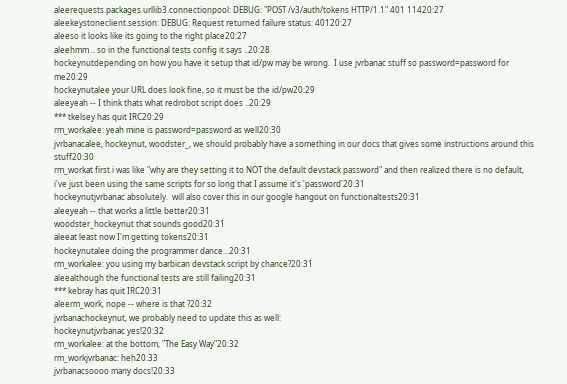aleerequests.packages.urllib3.connectionpool: DEBUG: "POST /v3/auth/tokens HTTP/1.1" 401 11420:27
aleekeystoneclient.session: DEBUG: Request returned failure status: 40120:27
aleeso it looks like its going to the right place20:27
aleehmm .. so in the functional tests config it says ..20:28
hockeynutdepending on how you have it setup that id/pw may be wrong.  I use jvrbanac stuff so password=password for me20:29
hockeynutalee your URL does look fine, so it must be the id/pw20:29
aleeyeah -- I think thats what redrobot script does ..20:29
*** tkelsey has quit IRC20:29
rm_workalee: yeah mine is password=password as well20:30
jvrbanacalee, hockeynut, woodster_, we should probably have a something in our docs that gives some instructions around this stuff20:30
rm_workat first i was like "why are they setting it to NOT the default devstack password" and then realized there is no default, i've just been using the same scripts for so long that I assume it's 'password'20:31
hockeynutjvrbanac absolutely.  will also cover this in our google hangout on functionaltests20:31
aleeyeah -- that works a little better20:31
woodster_hockeynut that sounds good20:31
aleeat least now I'm getting tokens20:31
hockeynutalee doing the programmer dance...20:31
rm_workalee: you using my barbican devstack script by chance?20:31
aleealthough the functional tests are still failing20:31
*** kebray has quit IRC20:31
aleerm_work, nope -- where is that ?20:32
jvrbanachockeynut, we probably need to update this as well:
hockeynutjvrbanac yes!20:32
rm_workalee: at the bottom, "The Easy Way"20:32
rm_workjvrbanac: heh20:33
jvrbanacsoooo many docs!20:33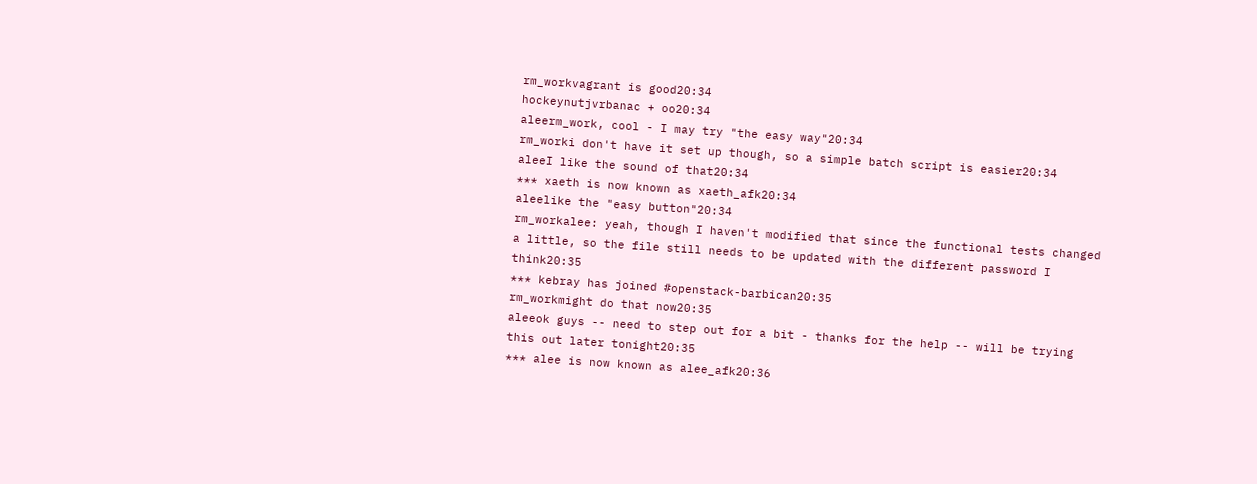rm_workvagrant is good20:34
hockeynutjvrbanac + oo20:34
aleerm_work, cool - I may try "the easy way"20:34
rm_worki don't have it set up though, so a simple batch script is easier20:34
aleeI like the sound of that20:34
*** xaeth is now known as xaeth_afk20:34
aleelike the "easy button"20:34
rm_workalee: yeah, though I haven't modified that since the functional tests changed a little, so the file still needs to be updated with the different password I think20:35
*** kebray has joined #openstack-barbican20:35
rm_workmight do that now20:35
aleeok guys -- need to step out for a bit - thanks for the help -- will be trying this out later tonight20:35
*** alee is now known as alee_afk20:36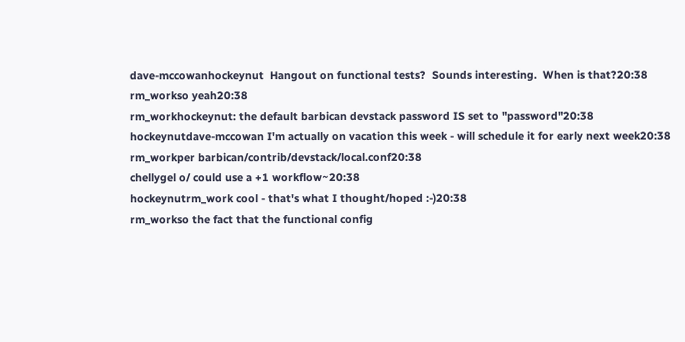dave-mccowanhockeynut  Hangout on functional tests?  Sounds interesting.  When is that?20:38
rm_workso yeah20:38
rm_workhockeynut: the default barbican devstack password IS set to "password"20:38
hockeynutdave-mccowan I'm actually on vacation this week - will schedule it for early next week20:38
rm_workper barbican/contrib/devstack/local.conf20:38
chellygel o/ could use a +1 workflow~20:38
hockeynutrm_work cool - that's what I thought/hoped :-)20:38
rm_workso the fact that the functional config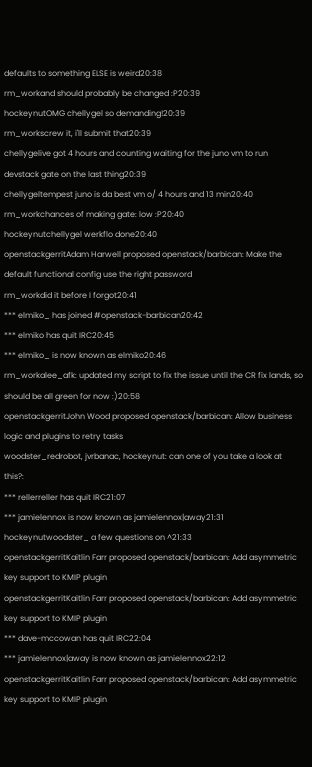defaults to something ELSE is weird20:38
rm_workand should probably be changed :P20:39
hockeynutOMG chellygel so demanding!20:39
rm_workscrew it, i'll submit that20:39
chellygelive got 4 hours and counting waiting for the juno vm to run devstack gate on the last thing20:39
chellygeltempest juno is da best vm o/ 4 hours and 13 min20:40
rm_workchances of making gate: low :P20:40
hockeynutchellygel werkflo done20:40
openstackgerritAdam Harwell proposed openstack/barbican: Make the default functional config use the right password
rm_workdid it before I forgot20:41
*** elmiko_ has joined #openstack-barbican20:42
*** elmiko has quit IRC20:45
*** elmiko_ is now known as elmiko20:46
rm_workalee_afk: updated my script to fix the issue until the CR fix lands, so should be all green for now :)20:58
openstackgerritJohn Wood proposed openstack/barbican: Allow business logic and plugins to retry tasks
woodster_redrobot, jvrbanac, hockeynut: can one of you take a look at this?:
*** rellerreller has quit IRC21:07
*** jamielennox is now known as jamielennox|away21:31
hockeynutwoodster_ a few questions on ^21:33
openstackgerritKaitlin Farr proposed openstack/barbican: Add asymmetric key support to KMIP plugin
openstackgerritKaitlin Farr proposed openstack/barbican: Add asymmetric key support to KMIP plugin
*** dave-mccowan has quit IRC22:04
*** jamielennox|away is now known as jamielennox22:12
openstackgerritKaitlin Farr proposed openstack/barbican: Add asymmetric key support to KMIP plugin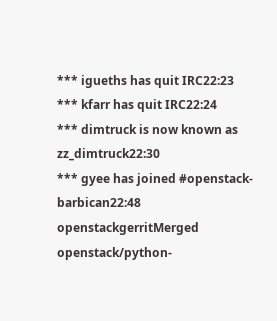*** igueths has quit IRC22:23
*** kfarr has quit IRC22:24
*** dimtruck is now known as zz_dimtruck22:30
*** gyee has joined #openstack-barbican22:48
openstackgerritMerged openstack/python-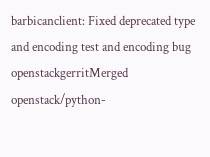barbicanclient: Fixed deprecated type and encoding test and encoding bug
openstackgerritMerged openstack/python-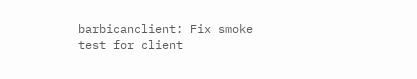barbicanclient: Fix smoke test for client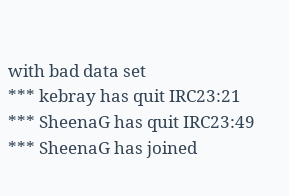with bad data set
*** kebray has quit IRC23:21
*** SheenaG has quit IRC23:49
*** SheenaG has joined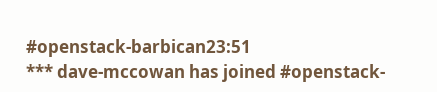#openstack-barbican23:51
*** dave-mccowan has joined #openstack-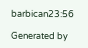barbican23:56

Generated by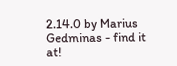2.14.0 by Marius Gedminas - find it at!